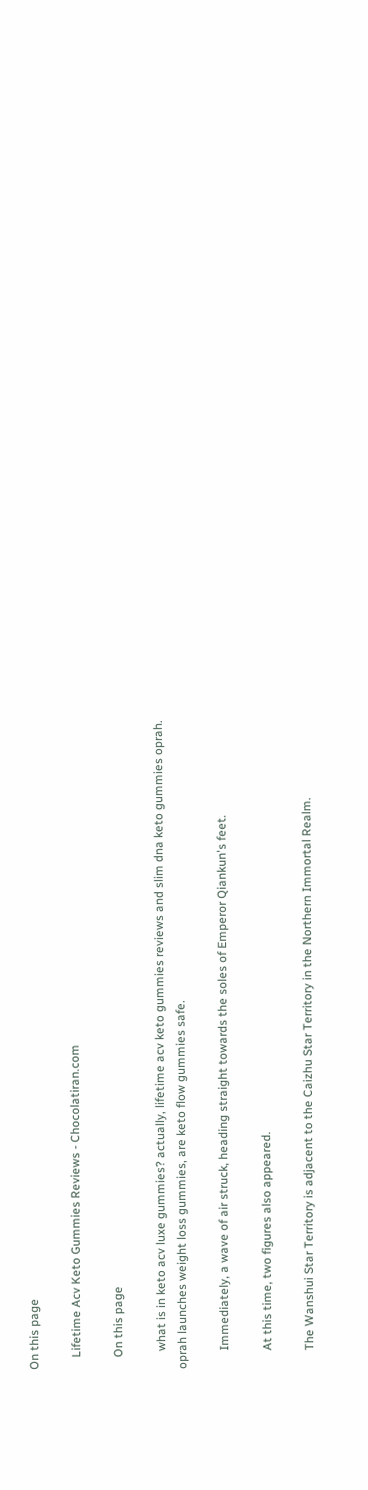On this page

    Lifetime Acv Keto Gummies Reviews - Chocolatiran.com

    On this page

      what is in keto acv luxe gummies? actually, lifetime acv keto gummies reviews and slim dna keto gummies oprah. oprah launches weight loss gummies, are keto flow gummies safe.

      Immediately, a wave of air struck, heading straight towards the soles of Emperor Qiankun's feet.

      At this time, two figures also appeared.

      The Wanshui Star Territory is adjacent to the Caizhu Star Territory in the Northern Immortal Realm.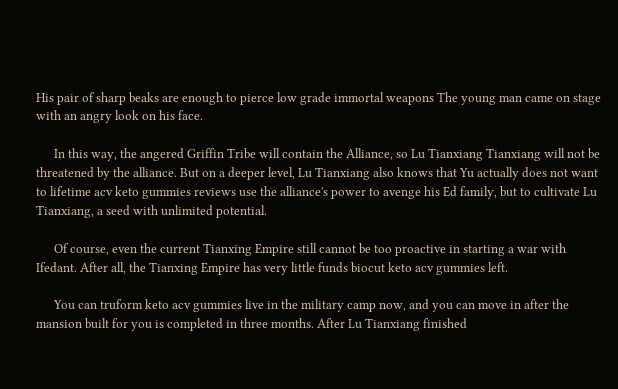His pair of sharp beaks are enough to pierce low grade immortal weapons The young man came on stage with an angry look on his face.

      In this way, the angered Griffin Tribe will contain the Alliance, so Lu Tianxiang Tianxiang will not be threatened by the alliance. But on a deeper level, Lu Tianxiang also knows that Yu actually does not want to lifetime acv keto gummies reviews use the alliance's power to avenge his Ed family, but to cultivate Lu Tianxiang, a seed with unlimited potential.

      Of course, even the current Tianxing Empire still cannot be too proactive in starting a war with Ifedant. After all, the Tianxing Empire has very little funds biocut keto acv gummies left.

      You can truform keto acv gummies live in the military camp now, and you can move in after the mansion built for you is completed in three months. After Lu Tianxiang finished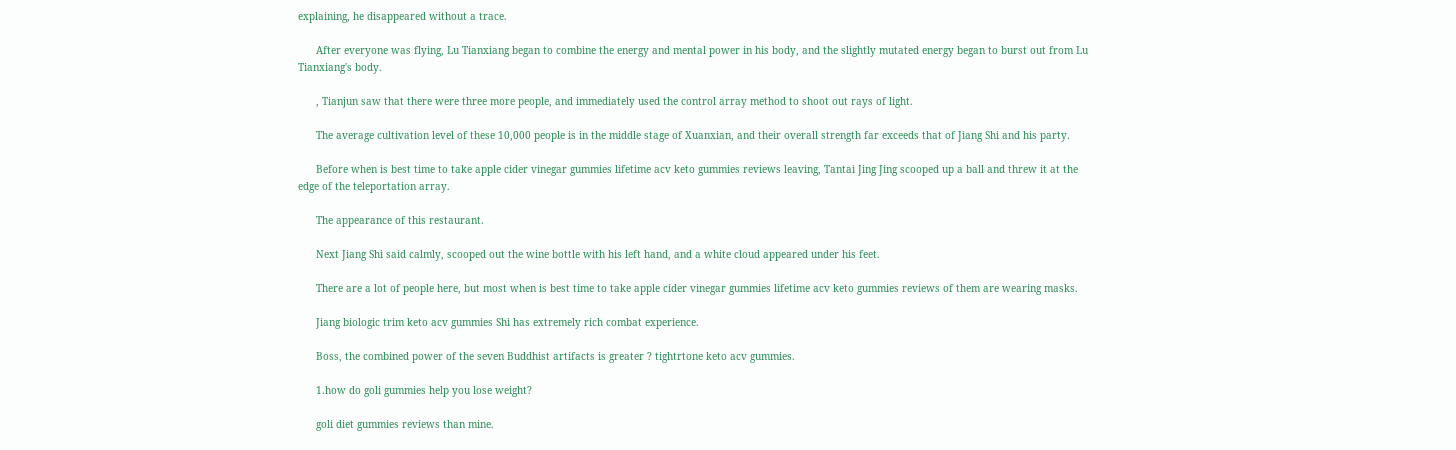explaining, he disappeared without a trace.

      After everyone was flying, Lu Tianxiang began to combine the energy and mental power in his body, and the slightly mutated energy began to burst out from Lu Tianxiang's body.

      , Tianjun saw that there were three more people, and immediately used the control array method to shoot out rays of light.

      The average cultivation level of these 10,000 people is in the middle stage of Xuanxian, and their overall strength far exceeds that of Jiang Shi and his party.

      Before when is best time to take apple cider vinegar gummies lifetime acv keto gummies reviews leaving, Tantai Jing Jing scooped up a ball and threw it at the edge of the teleportation array.

      The appearance of this restaurant.

      Next Jiang Shi said calmly, scooped out the wine bottle with his left hand, and a white cloud appeared under his feet.

      There are a lot of people here, but most when is best time to take apple cider vinegar gummies lifetime acv keto gummies reviews of them are wearing masks.

      Jiang biologic trim keto acv gummies Shi has extremely rich combat experience.

      Boss, the combined power of the seven Buddhist artifacts is greater ? tightrtone keto acv gummies.

      1.how do goli gummies help you lose weight?

      goli diet gummies reviews than mine.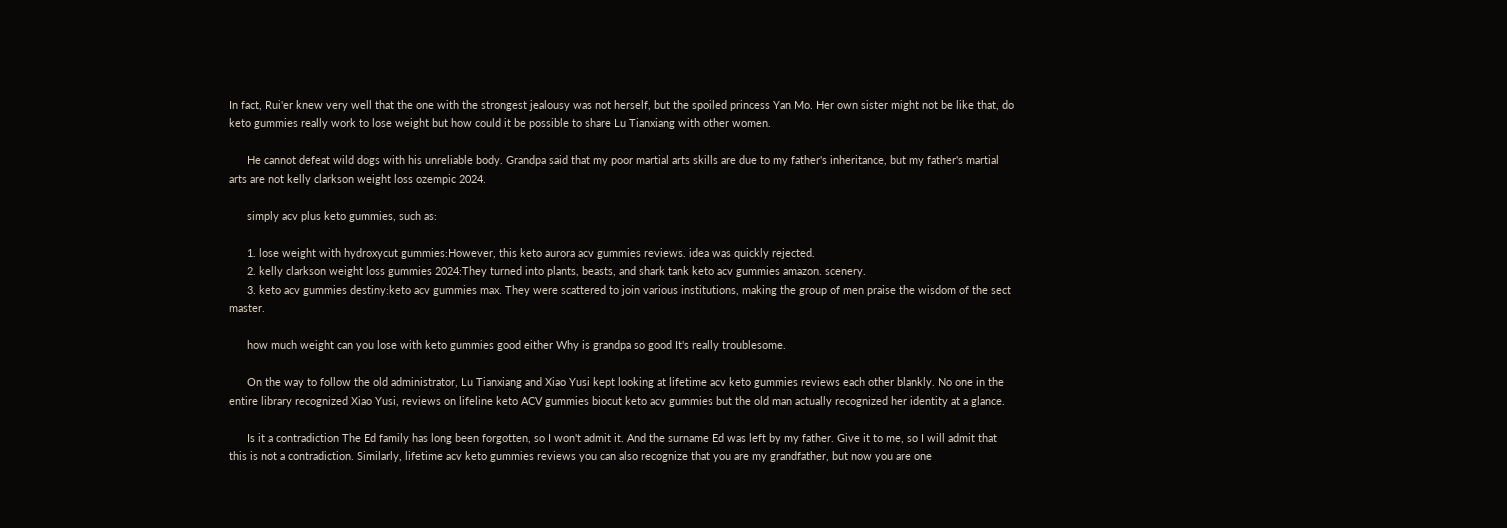In fact, Rui'er knew very well that the one with the strongest jealousy was not herself, but the spoiled princess Yan Mo. Her own sister might not be like that, do keto gummies really work to lose weight but how could it be possible to share Lu Tianxiang with other women.

      He cannot defeat wild dogs with his unreliable body. Grandpa said that my poor martial arts skills are due to my father's inheritance, but my father's martial arts are not kelly clarkson weight loss ozempic 2024.

      simply acv plus keto gummies, such as:

      1. lose weight with hydroxycut gummies:However, this keto aurora acv gummies reviews. idea was quickly rejected.
      2. kelly clarkson weight loss gummies 2024:They turned into plants, beasts, and shark tank keto acv gummies amazon. scenery.
      3. keto acv gummies destiny:keto acv gummies max. They were scattered to join various institutions, making the group of men praise the wisdom of the sect master.

      how much weight can you lose with keto gummies good either Why is grandpa so good It's really troublesome.

      On the way to follow the old administrator, Lu Tianxiang and Xiao Yusi kept looking at lifetime acv keto gummies reviews each other blankly. No one in the entire library recognized Xiao Yusi, reviews on lifeline keto ACV gummies biocut keto acv gummies but the old man actually recognized her identity at a glance.

      Is it a contradiction The Ed family has long been forgotten, so I won't admit it. And the surname Ed was left by my father. Give it to me, so I will admit that this is not a contradiction. Similarly, lifetime acv keto gummies reviews you can also recognize that you are my grandfather, but now you are one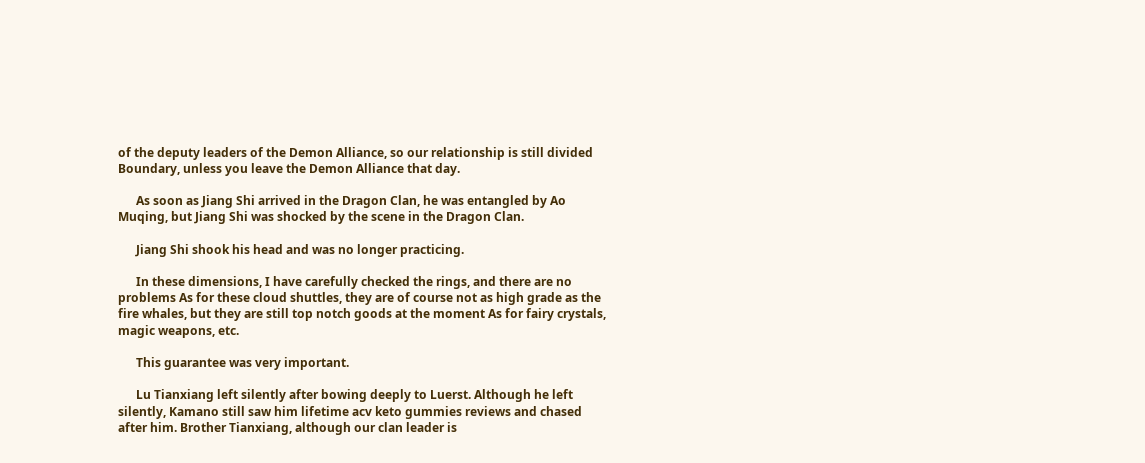of the deputy leaders of the Demon Alliance, so our relationship is still divided Boundary, unless you leave the Demon Alliance that day.

      As soon as Jiang Shi arrived in the Dragon Clan, he was entangled by Ao Muqing, but Jiang Shi was shocked by the scene in the Dragon Clan.

      Jiang Shi shook his head and was no longer practicing.

      In these dimensions, I have carefully checked the rings, and there are no problems As for these cloud shuttles, they are of course not as high grade as the fire whales, but they are still top notch goods at the moment As for fairy crystals, magic weapons, etc.

      This guarantee was very important.

      Lu Tianxiang left silently after bowing deeply to Luerst. Although he left silently, Kamano still saw him lifetime acv keto gummies reviews and chased after him. Brother Tianxiang, although our clan leader is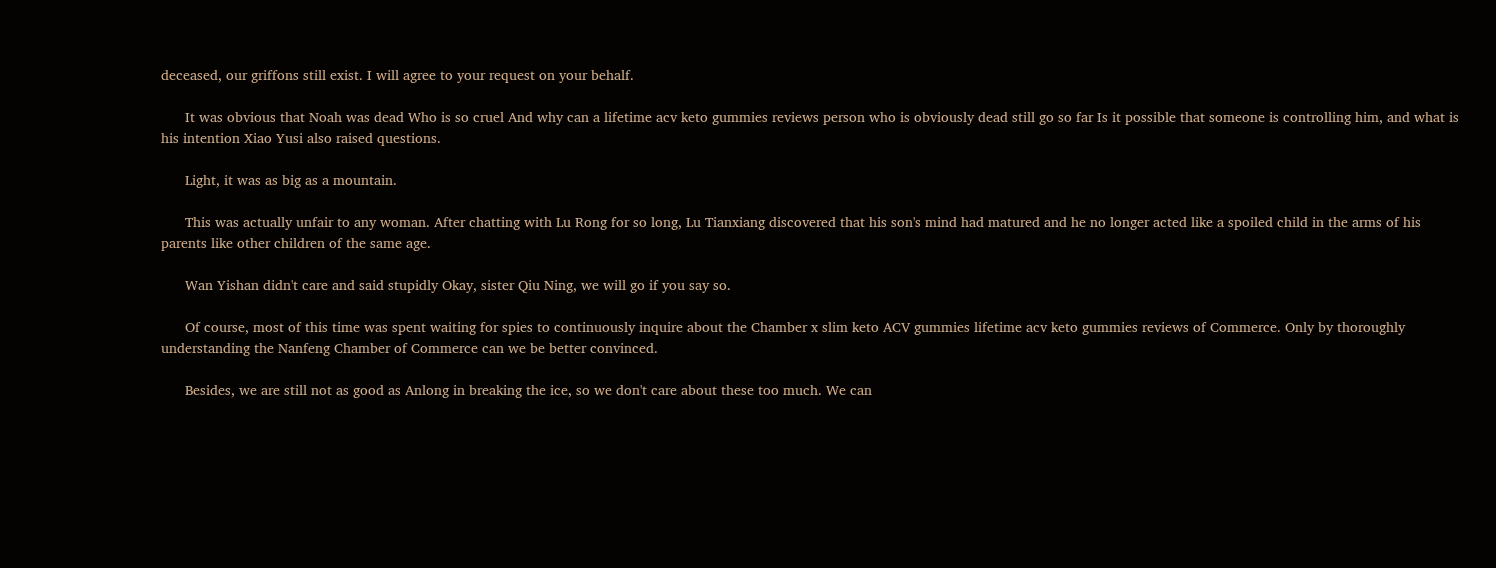deceased, our griffons still exist. I will agree to your request on your behalf.

      It was obvious that Noah was dead Who is so cruel And why can a lifetime acv keto gummies reviews person who is obviously dead still go so far Is it possible that someone is controlling him, and what is his intention Xiao Yusi also raised questions.

      Light, it was as big as a mountain.

      This was actually unfair to any woman. After chatting with Lu Rong for so long, Lu Tianxiang discovered that his son's mind had matured and he no longer acted like a spoiled child in the arms of his parents like other children of the same age.

      Wan Yishan didn't care and said stupidly Okay, sister Qiu Ning, we will go if you say so.

      Of course, most of this time was spent waiting for spies to continuously inquire about the Chamber x slim keto ACV gummies lifetime acv keto gummies reviews of Commerce. Only by thoroughly understanding the Nanfeng Chamber of Commerce can we be better convinced.

      Besides, we are still not as good as Anlong in breaking the ice, so we don't care about these too much. We can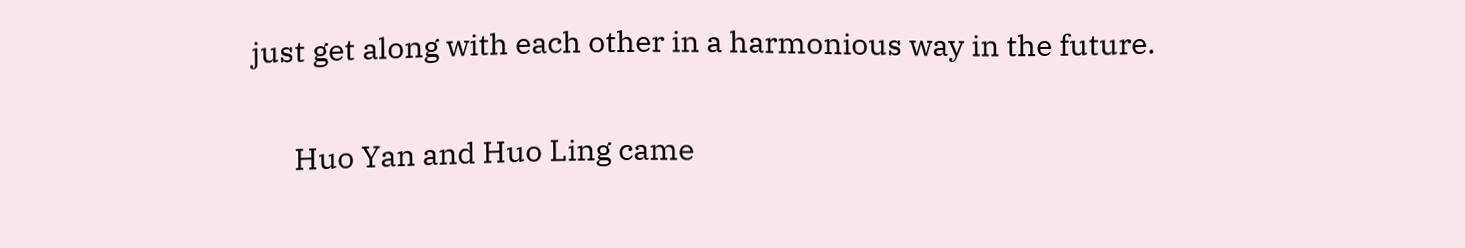just get along with each other in a harmonious way in the future.

      Huo Yan and Huo Ling came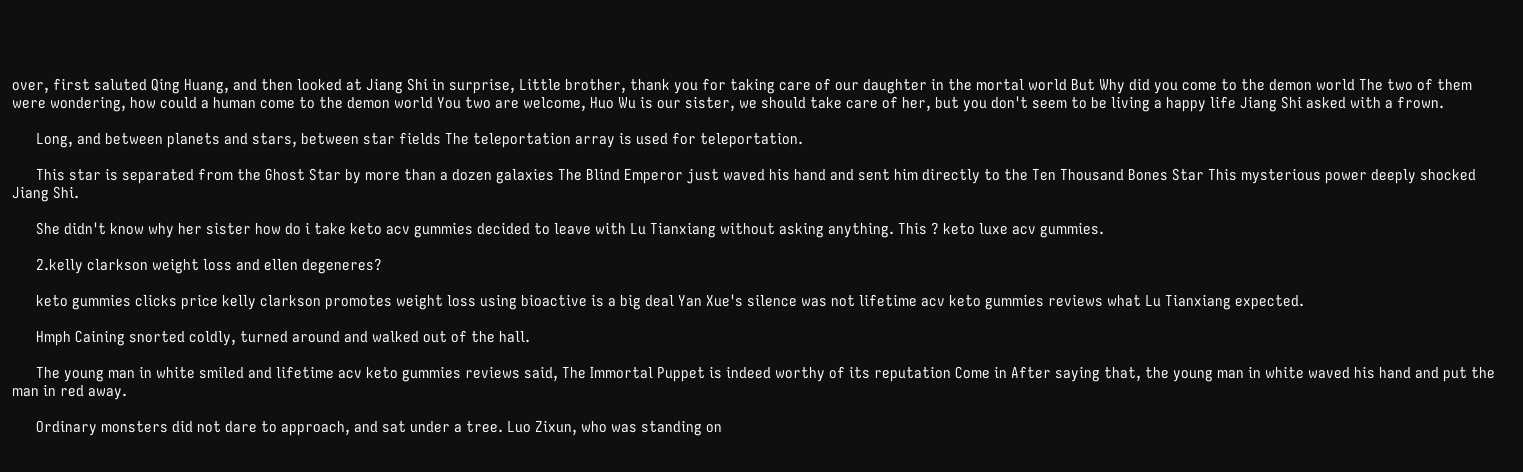over, first saluted Qing Huang, and then looked at Jiang Shi in surprise, Little brother, thank you for taking care of our daughter in the mortal world But Why did you come to the demon world The two of them were wondering, how could a human come to the demon world You two are welcome, Huo Wu is our sister, we should take care of her, but you don't seem to be living a happy life Jiang Shi asked with a frown.

      Long, and between planets and stars, between star fields The teleportation array is used for teleportation.

      This star is separated from the Ghost Star by more than a dozen galaxies The Blind Emperor just waved his hand and sent him directly to the Ten Thousand Bones Star This mysterious power deeply shocked Jiang Shi.

      She didn't know why her sister how do i take keto acv gummies decided to leave with Lu Tianxiang without asking anything. This ? keto luxe acv gummies.

      2.kelly clarkson weight loss and ellen degeneres?

      keto gummies clicks price kelly clarkson promotes weight loss using bioactive is a big deal Yan Xue's silence was not lifetime acv keto gummies reviews what Lu Tianxiang expected.

      Hmph Caining snorted coldly, turned around and walked out of the hall.

      The young man in white smiled and lifetime acv keto gummies reviews said, The Immortal Puppet is indeed worthy of its reputation Come in After saying that, the young man in white waved his hand and put the man in red away.

      Ordinary monsters did not dare to approach, and sat under a tree. Luo Zixun, who was standing on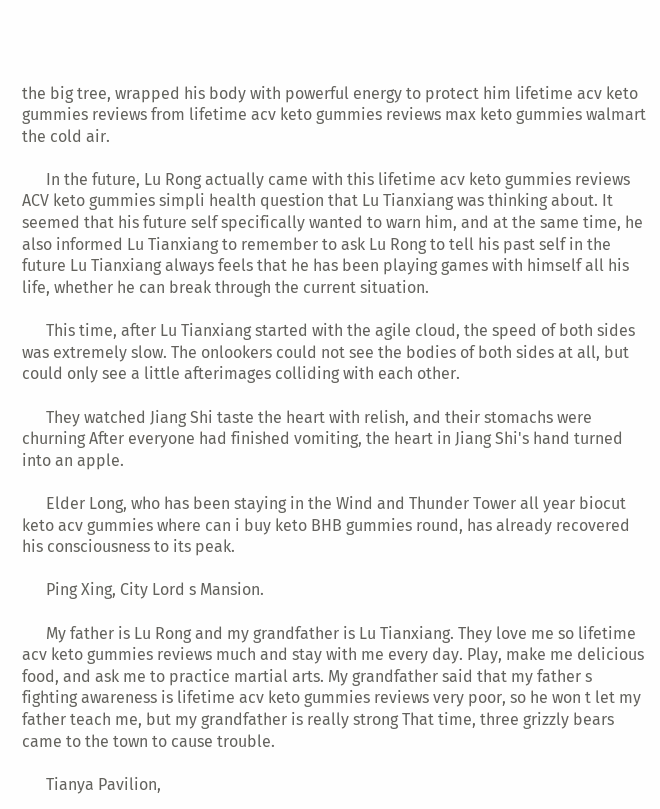the big tree, wrapped his body with powerful energy to protect him lifetime acv keto gummies reviews from lifetime acv keto gummies reviews max keto gummies walmart the cold air.

      In the future, Lu Rong actually came with this lifetime acv keto gummies reviews ACV keto gummies simpli health question that Lu Tianxiang was thinking about. It seemed that his future self specifically wanted to warn him, and at the same time, he also informed Lu Tianxiang to remember to ask Lu Rong to tell his past self in the future Lu Tianxiang always feels that he has been playing games with himself all his life, whether he can break through the current situation.

      This time, after Lu Tianxiang started with the agile cloud, the speed of both sides was extremely slow. The onlookers could not see the bodies of both sides at all, but could only see a little afterimages colliding with each other.

      They watched Jiang Shi taste the heart with relish, and their stomachs were churning After everyone had finished vomiting, the heart in Jiang Shi's hand turned into an apple.

      Elder Long, who has been staying in the Wind and Thunder Tower all year biocut keto acv gummies where can i buy keto BHB gummies round, has already recovered his consciousness to its peak.

      Ping Xing, City Lord s Mansion.

      My father is Lu Rong and my grandfather is Lu Tianxiang. They love me so lifetime acv keto gummies reviews much and stay with me every day. Play, make me delicious food, and ask me to practice martial arts. My grandfather said that my father s fighting awareness is lifetime acv keto gummies reviews very poor, so he won t let my father teach me, but my grandfather is really strong That time, three grizzly bears came to the town to cause trouble.

      Tianya Pavilion,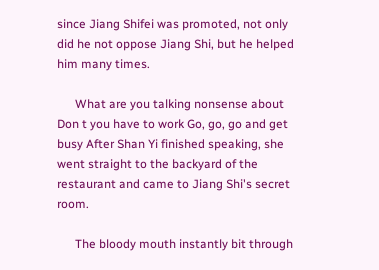since Jiang Shifei was promoted, not only did he not oppose Jiang Shi, but he helped him many times.

      What are you talking nonsense about Don t you have to work Go, go, go and get busy After Shan Yi finished speaking, she went straight to the backyard of the restaurant and came to Jiang Shi's secret room.

      The bloody mouth instantly bit through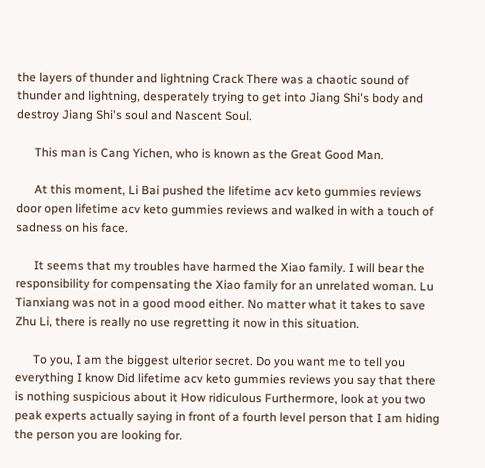the layers of thunder and lightning Crack There was a chaotic sound of thunder and lightning, desperately trying to get into Jiang Shi's body and destroy Jiang Shi's soul and Nascent Soul.

      This man is Cang Yichen, who is known as the Great Good Man.

      At this moment, Li Bai pushed the lifetime acv keto gummies reviews door open lifetime acv keto gummies reviews and walked in with a touch of sadness on his face.

      It seems that my troubles have harmed the Xiao family. I will bear the responsibility for compensating the Xiao family for an unrelated woman. Lu Tianxiang was not in a good mood either. No matter what it takes to save Zhu Li, there is really no use regretting it now in this situation.

      To you, I am the biggest ulterior secret. Do you want me to tell you everything I know Did lifetime acv keto gummies reviews you say that there is nothing suspicious about it How ridiculous Furthermore, look at you two peak experts actually saying in front of a fourth level person that I am hiding the person you are looking for.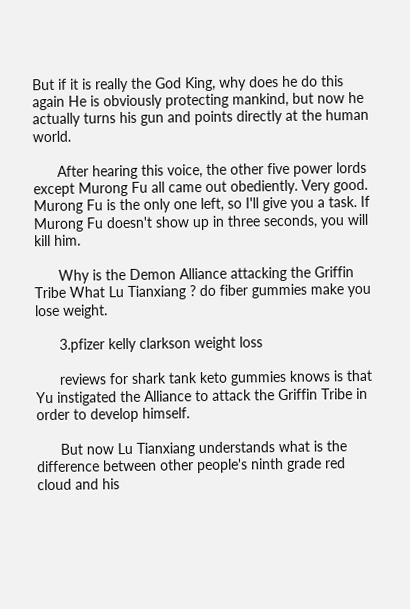But if it is really the God King, why does he do this again He is obviously protecting mankind, but now he actually turns his gun and points directly at the human world.

      After hearing this voice, the other five power lords except Murong Fu all came out obediently. Very good. Murong Fu is the only one left, so I'll give you a task. If Murong Fu doesn't show up in three seconds, you will kill him.

      Why is the Demon Alliance attacking the Griffin Tribe What Lu Tianxiang ? do fiber gummies make you lose weight.

      3.pfizer kelly clarkson weight loss

      reviews for shark tank keto gummies knows is that Yu instigated the Alliance to attack the Griffin Tribe in order to develop himself.

      But now Lu Tianxiang understands what is the difference between other people's ninth grade red cloud and his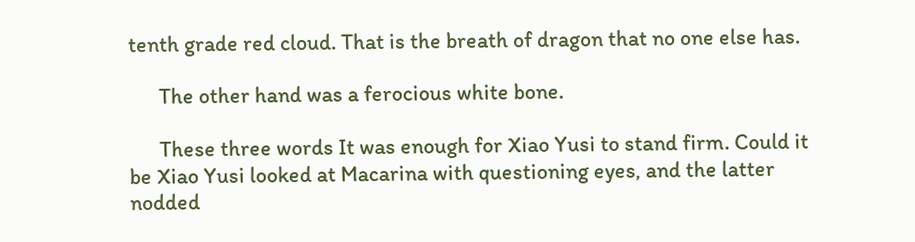tenth grade red cloud. That is the breath of dragon that no one else has.

      The other hand was a ferocious white bone.

      These three words It was enough for Xiao Yusi to stand firm. Could it be Xiao Yusi looked at Macarina with questioning eyes, and the latter nodded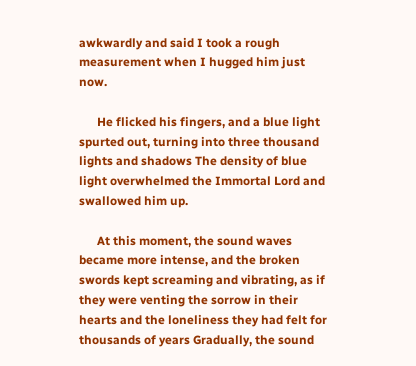awkwardly and said I took a rough measurement when I hugged him just now.

      He flicked his fingers, and a blue light spurted out, turning into three thousand lights and shadows The density of blue light overwhelmed the Immortal Lord and swallowed him up.

      At this moment, the sound waves became more intense, and the broken swords kept screaming and vibrating, as if they were venting the sorrow in their hearts and the loneliness they had felt for thousands of years Gradually, the sound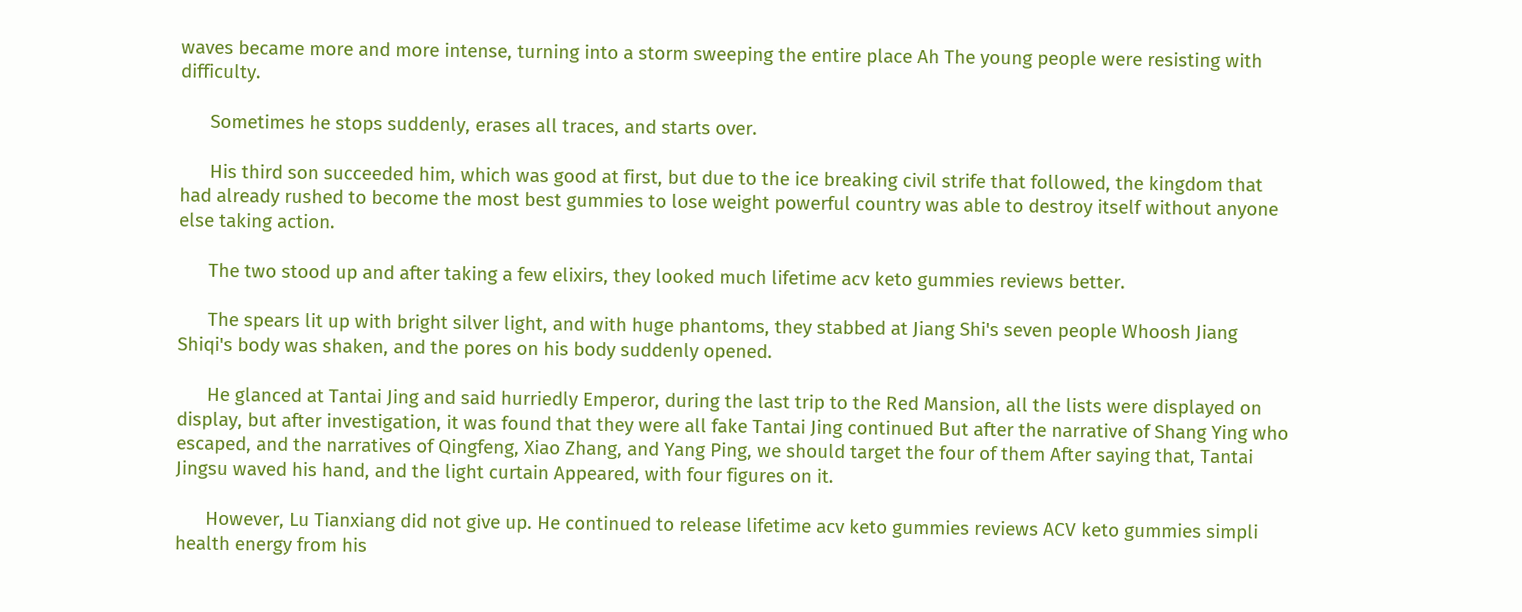waves became more and more intense, turning into a storm sweeping the entire place Ah The young people were resisting with difficulty.

      Sometimes he stops suddenly, erases all traces, and starts over.

      His third son succeeded him, which was good at first, but due to the ice breaking civil strife that followed, the kingdom that had already rushed to become the most best gummies to lose weight powerful country was able to destroy itself without anyone else taking action.

      The two stood up and after taking a few elixirs, they looked much lifetime acv keto gummies reviews better.

      The spears lit up with bright silver light, and with huge phantoms, they stabbed at Jiang Shi's seven people Whoosh Jiang Shiqi's body was shaken, and the pores on his body suddenly opened.

      He glanced at Tantai Jing and said hurriedly Emperor, during the last trip to the Red Mansion, all the lists were displayed on display, but after investigation, it was found that they were all fake Tantai Jing continued But after the narrative of Shang Ying who escaped, and the narratives of Qingfeng, Xiao Zhang, and Yang Ping, we should target the four of them After saying that, Tantai Jingsu waved his hand, and the light curtain Appeared, with four figures on it.

      However, Lu Tianxiang did not give up. He continued to release lifetime acv keto gummies reviews ACV keto gummies simpli health energy from his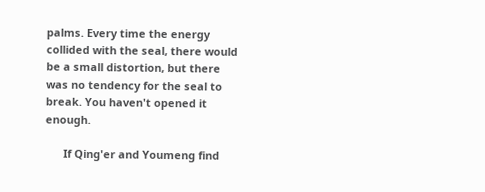palms. Every time the energy collided with the seal, there would be a small distortion, but there was no tendency for the seal to break. You haven't opened it enough.

      If Qing'er and Youmeng find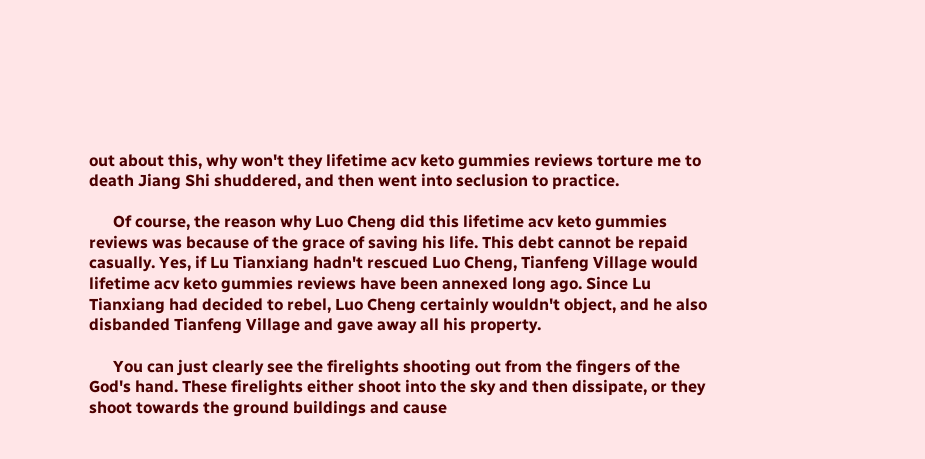out about this, why won't they lifetime acv keto gummies reviews torture me to death Jiang Shi shuddered, and then went into seclusion to practice.

      Of course, the reason why Luo Cheng did this lifetime acv keto gummies reviews was because of the grace of saving his life. This debt cannot be repaid casually. Yes, if Lu Tianxiang hadn't rescued Luo Cheng, Tianfeng Village would lifetime acv keto gummies reviews have been annexed long ago. Since Lu Tianxiang had decided to rebel, Luo Cheng certainly wouldn't object, and he also disbanded Tianfeng Village and gave away all his property.

      You can just clearly see the firelights shooting out from the fingers of the God's hand. These firelights either shoot into the sky and then dissipate, or they shoot towards the ground buildings and cause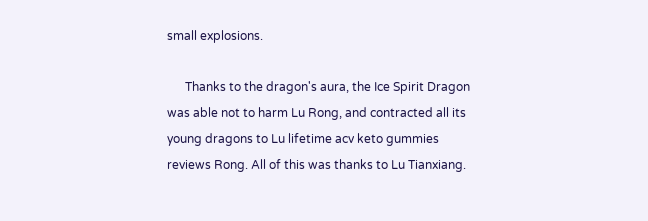small explosions.

      Thanks to the dragon's aura, the Ice Spirit Dragon was able not to harm Lu Rong, and contracted all its young dragons to Lu lifetime acv keto gummies reviews Rong. All of this was thanks to Lu Tianxiang.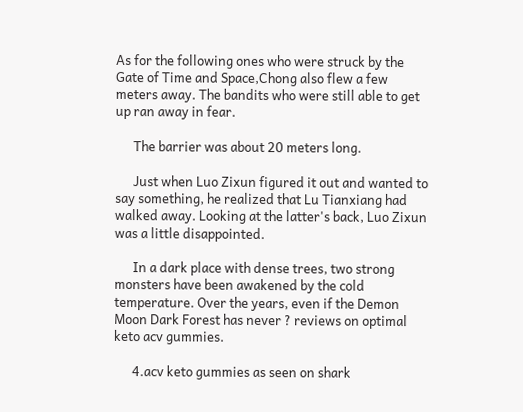As for the following ones who were struck by the Gate of Time and Space,Chong also flew a few meters away. The bandits who were still able to get up ran away in fear.

      The barrier was about 20 meters long.

      Just when Luo Zixun figured it out and wanted to say something, he realized that Lu Tianxiang had walked away. Looking at the latter's back, Luo Zixun was a little disappointed.

      In a dark place with dense trees, two strong monsters have been awakened by the cold temperature. Over the years, even if the Demon Moon Dark Forest has never ? reviews on optimal keto acv gummies.

      4.acv keto gummies as seen on shark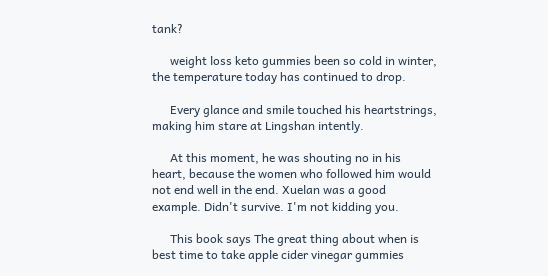tank?

      weight loss keto gummies been so cold in winter, the temperature today has continued to drop.

      Every glance and smile touched his heartstrings, making him stare at Lingshan intently.

      At this moment, he was shouting no in his heart, because the women who followed him would not end well in the end. Xuelan was a good example. Didn't survive. I'm not kidding you.

      This book says The great thing about when is best time to take apple cider vinegar gummies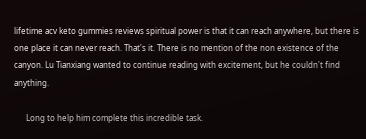lifetime acv keto gummies reviews spiritual power is that it can reach anywhere, but there is one place it can never reach. That's it. There is no mention of the non existence of the canyon. Lu Tianxiang wanted to continue reading with excitement, but he couldn't find anything.

      Long to help him complete this incredible task.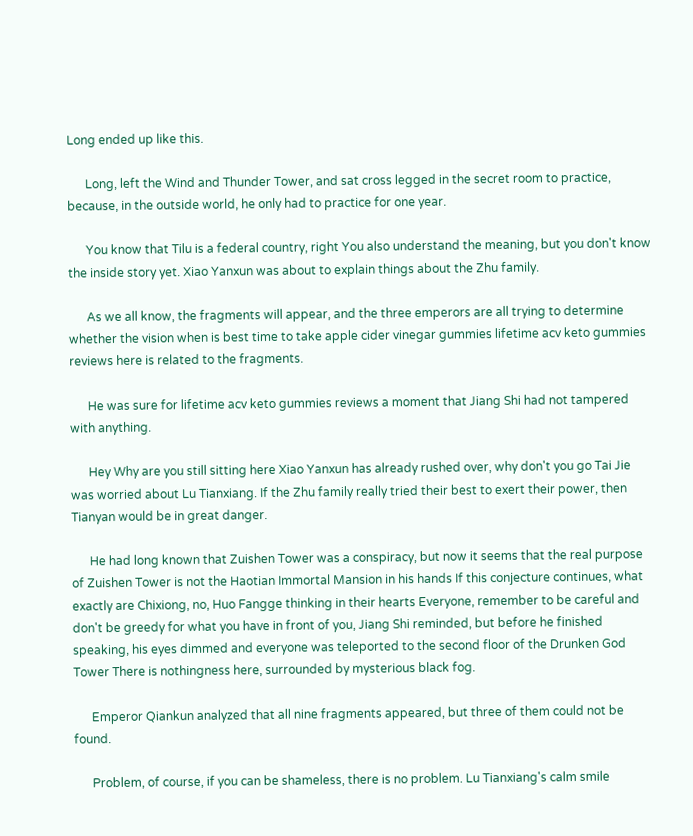Long ended up like this.

      Long, left the Wind and Thunder Tower, and sat cross legged in the secret room to practice, because, in the outside world, he only had to practice for one year.

      You know that Tilu is a federal country, right You also understand the meaning, but you don't know the inside story yet. Xiao Yanxun was about to explain things about the Zhu family.

      As we all know, the fragments will appear, and the three emperors are all trying to determine whether the vision when is best time to take apple cider vinegar gummies lifetime acv keto gummies reviews here is related to the fragments.

      He was sure for lifetime acv keto gummies reviews a moment that Jiang Shi had not tampered with anything.

      Hey Why are you still sitting here Xiao Yanxun has already rushed over, why don't you go Tai Jie was worried about Lu Tianxiang. If the Zhu family really tried their best to exert their power, then Tianyan would be in great danger.

      He had long known that Zuishen Tower was a conspiracy, but now it seems that the real purpose of Zuishen Tower is not the Haotian Immortal Mansion in his hands If this conjecture continues, what exactly are Chixiong, no, Huo Fangge thinking in their hearts Everyone, remember to be careful and don't be greedy for what you have in front of you, Jiang Shi reminded, but before he finished speaking, his eyes dimmed and everyone was teleported to the second floor of the Drunken God Tower There is nothingness here, surrounded by mysterious black fog.

      Emperor Qiankun analyzed that all nine fragments appeared, but three of them could not be found.

      Problem, of course, if you can be shameless, there is no problem. Lu Tianxiang's calm smile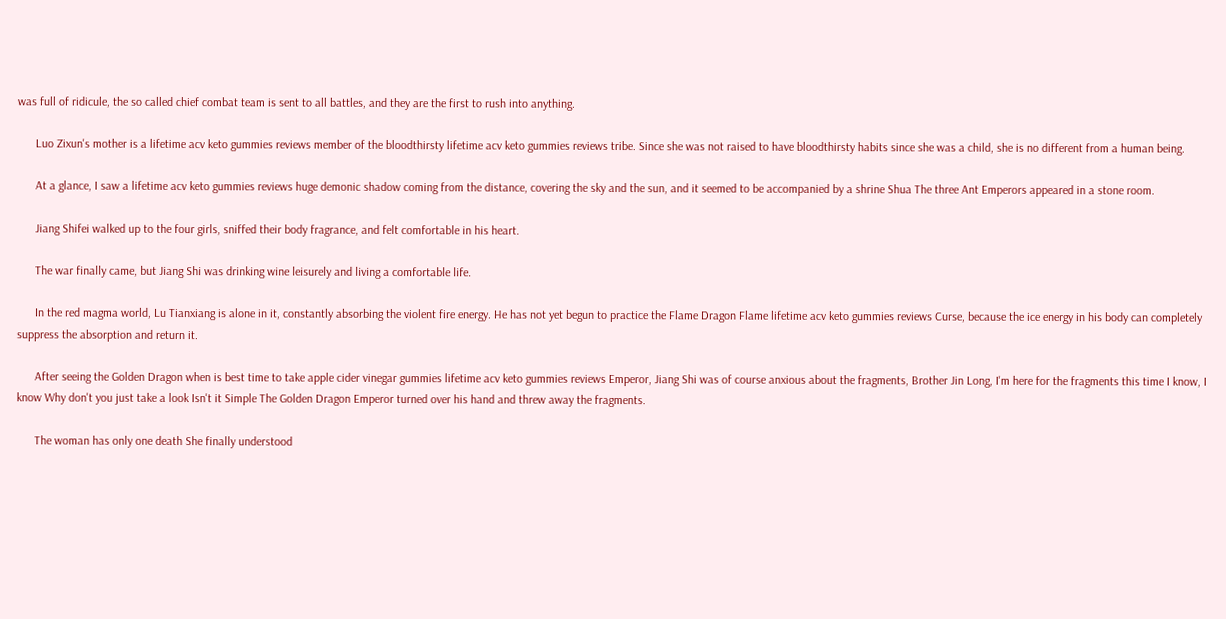was full of ridicule, the so called chief combat team is sent to all battles, and they are the first to rush into anything.

      Luo Zixun's mother is a lifetime acv keto gummies reviews member of the bloodthirsty lifetime acv keto gummies reviews tribe. Since she was not raised to have bloodthirsty habits since she was a child, she is no different from a human being.

      At a glance, I saw a lifetime acv keto gummies reviews huge demonic shadow coming from the distance, covering the sky and the sun, and it seemed to be accompanied by a shrine Shua The three Ant Emperors appeared in a stone room.

      Jiang Shifei walked up to the four girls, sniffed their body fragrance, and felt comfortable in his heart.

      The war finally came, but Jiang Shi was drinking wine leisurely and living a comfortable life.

      In the red magma world, Lu Tianxiang is alone in it, constantly absorbing the violent fire energy. He has not yet begun to practice the Flame Dragon Flame lifetime acv keto gummies reviews Curse, because the ice energy in his body can completely suppress the absorption and return it.

      After seeing the Golden Dragon when is best time to take apple cider vinegar gummies lifetime acv keto gummies reviews Emperor, Jiang Shi was of course anxious about the fragments, Brother Jin Long, I'm here for the fragments this time I know, I know Why don't you just take a look Isn't it Simple The Golden Dragon Emperor turned over his hand and threw away the fragments.

      The woman has only one death She finally understood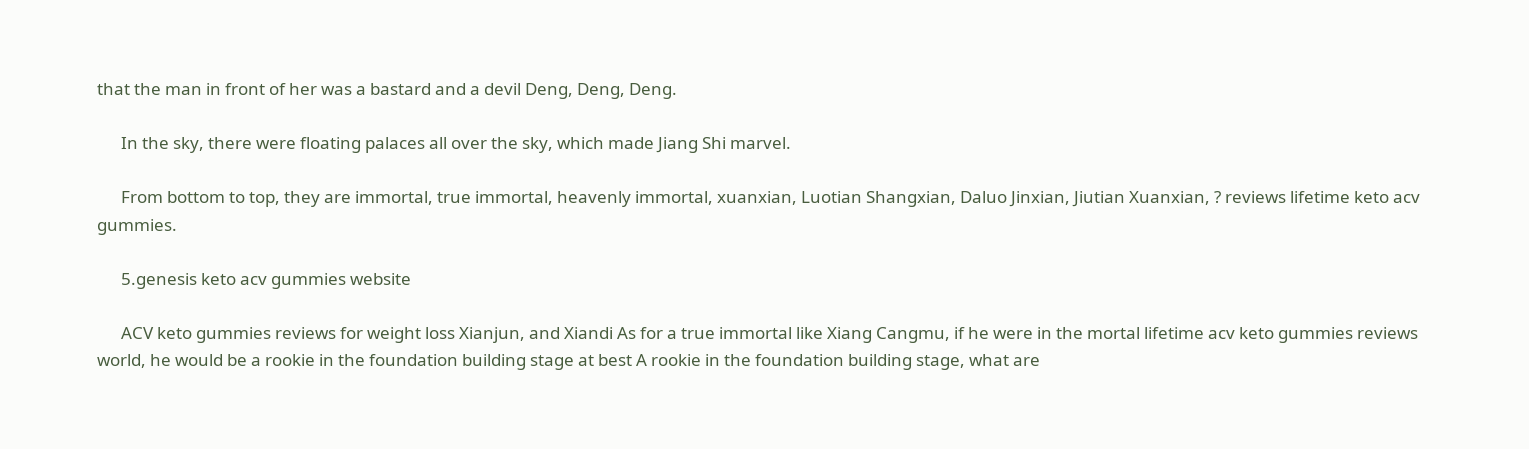that the man in front of her was a bastard and a devil Deng, Deng, Deng.

      In the sky, there were floating palaces all over the sky, which made Jiang Shi marvel.

      From bottom to top, they are immortal, true immortal, heavenly immortal, xuanxian, Luotian Shangxian, Daluo Jinxian, Jiutian Xuanxian, ? reviews lifetime keto acv gummies.

      5.genesis keto acv gummies website

      ACV keto gummies reviews for weight loss Xianjun, and Xiandi As for a true immortal like Xiang Cangmu, if he were in the mortal lifetime acv keto gummies reviews world, he would be a rookie in the foundation building stage at best A rookie in the foundation building stage, what are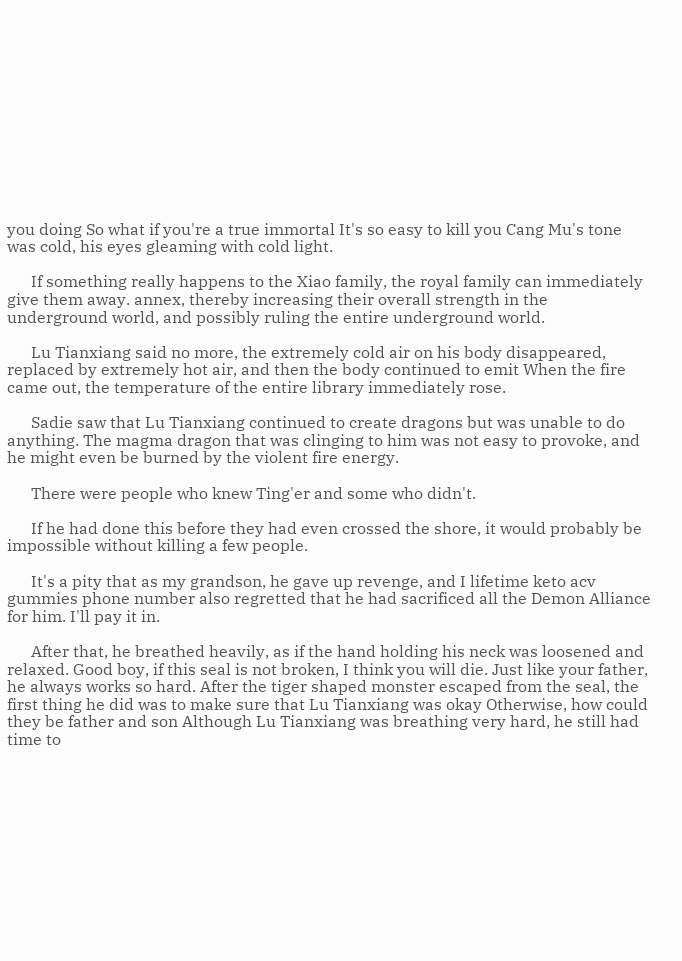you doing So what if you're a true immortal It's so easy to kill you Cang Mu's tone was cold, his eyes gleaming with cold light.

      If something really happens to the Xiao family, the royal family can immediately give them away. annex, thereby increasing their overall strength in the underground world, and possibly ruling the entire underground world.

      Lu Tianxiang said no more, the extremely cold air on his body disappeared, replaced by extremely hot air, and then the body continued to emit When the fire came out, the temperature of the entire library immediately rose.

      Sadie saw that Lu Tianxiang continued to create dragons but was unable to do anything. The magma dragon that was clinging to him was not easy to provoke, and he might even be burned by the violent fire energy.

      There were people who knew Ting'er and some who didn't.

      If he had done this before they had even crossed the shore, it would probably be impossible without killing a few people.

      It's a pity that as my grandson, he gave up revenge, and I lifetime keto acv gummies phone number also regretted that he had sacrificed all the Demon Alliance for him. I'll pay it in.

      After that, he breathed heavily, as if the hand holding his neck was loosened and relaxed. Good boy, if this seal is not broken, I think you will die. Just like your father, he always works so hard. After the tiger shaped monster escaped from the seal, the first thing he did was to make sure that Lu Tianxiang was okay Otherwise, how could they be father and son Although Lu Tianxiang was breathing very hard, he still had time to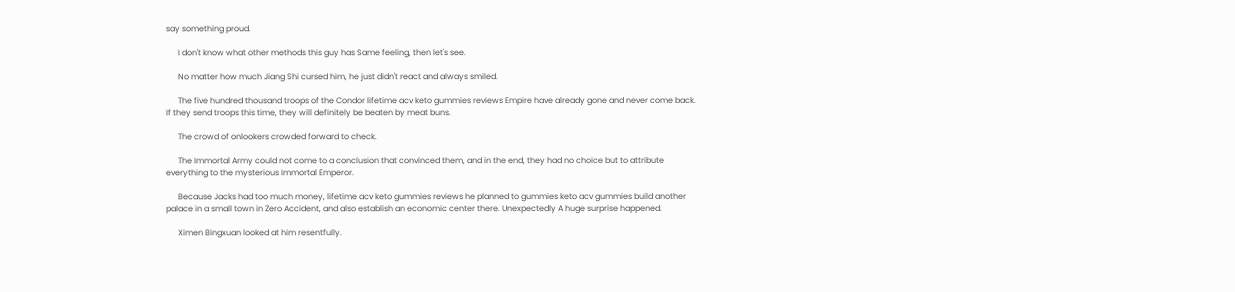say something proud.

      I don't know what other methods this guy has Same feeling, then let's see.

      No matter how much Jiang Shi cursed him, he just didn't react and always smiled.

      The five hundred thousand troops of the Condor lifetime acv keto gummies reviews Empire have already gone and never come back. If they send troops this time, they will definitely be beaten by meat buns.

      The crowd of onlookers crowded forward to check.

      The Immortal Army could not come to a conclusion that convinced them, and in the end, they had no choice but to attribute everything to the mysterious Immortal Emperor.

      Because Jacks had too much money, lifetime acv keto gummies reviews he planned to gummies keto acv gummies build another palace in a small town in Zero Accident, and also establish an economic center there. Unexpectedly A huge surprise happened.

      Ximen Bingxuan looked at him resentfully.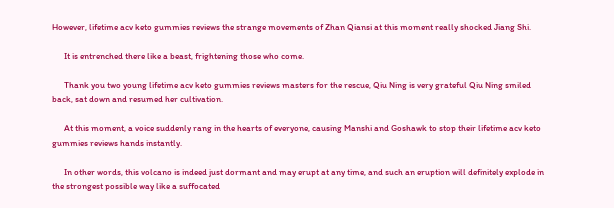However, lifetime acv keto gummies reviews the strange movements of Zhan Qiansi at this moment really shocked Jiang Shi.

      It is entrenched there like a beast, frightening those who come.

      Thank you two young lifetime acv keto gummies reviews masters for the rescue, Qiu Ning is very grateful Qiu Ning smiled back, sat down and resumed her cultivation.

      At this moment, a voice suddenly rang in the hearts of everyone, causing Manshi and Goshawk to stop their lifetime acv keto gummies reviews hands instantly.

      In other words, this volcano is indeed just dormant and may erupt at any time, and such an eruption will definitely explode in the strongest possible way like a suffocated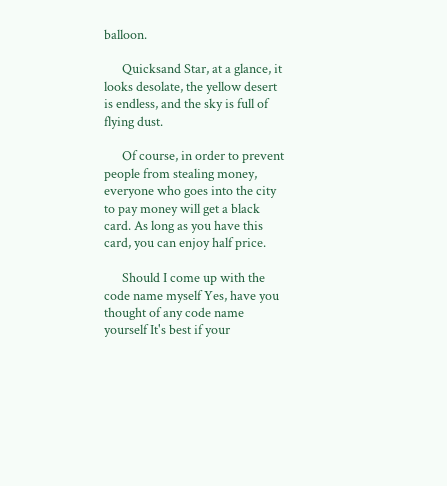balloon.

      Quicksand Star, at a glance, it looks desolate, the yellow desert is endless, and the sky is full of flying dust.

      Of course, in order to prevent people from stealing money, everyone who goes into the city to pay money will get a black card. As long as you have this card, you can enjoy half price.

      Should I come up with the code name myself Yes, have you thought of any code name yourself It's best if your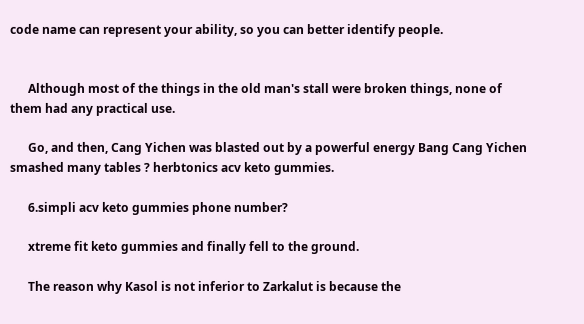code name can represent your ability, so you can better identify people.


      Although most of the things in the old man's stall were broken things, none of them had any practical use.

      Go, and then, Cang Yichen was blasted out by a powerful energy Bang Cang Yichen smashed many tables ? herbtonics acv keto gummies.

      6.simpli acv keto gummies phone number?

      xtreme fit keto gummies and finally fell to the ground.

      The reason why Kasol is not inferior to Zarkalut is because the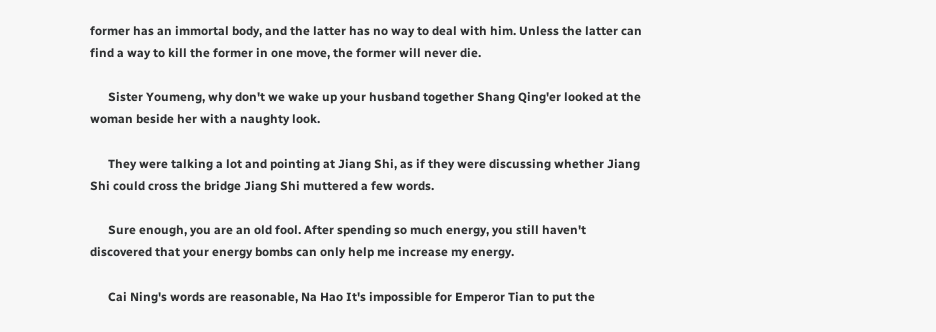former has an immortal body, and the latter has no way to deal with him. Unless the latter can find a way to kill the former in one move, the former will never die.

      Sister Youmeng, why don't we wake up your husband together Shang Qing'er looked at the woman beside her with a naughty look.

      They were talking a lot and pointing at Jiang Shi, as if they were discussing whether Jiang Shi could cross the bridge Jiang Shi muttered a few words.

      Sure enough, you are an old fool. After spending so much energy, you still haven't discovered that your energy bombs can only help me increase my energy.

      Cai Ning's words are reasonable, Na Hao It's impossible for Emperor Tian to put the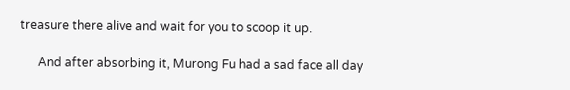treasure there alive and wait for you to scoop it up.

      And after absorbing it, Murong Fu had a sad face all day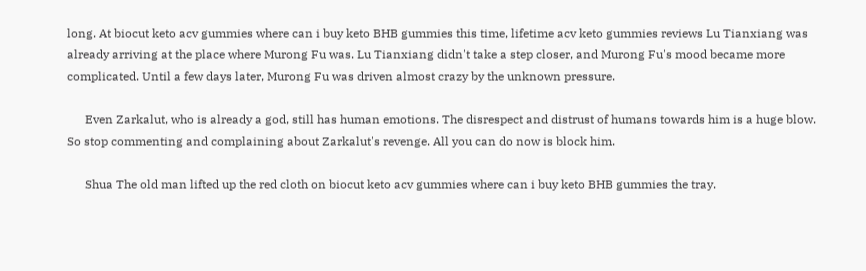long. At biocut keto acv gummies where can i buy keto BHB gummies this time, lifetime acv keto gummies reviews Lu Tianxiang was already arriving at the place where Murong Fu was. Lu Tianxiang didn't take a step closer, and Murong Fu's mood became more complicated. Until a few days later, Murong Fu was driven almost crazy by the unknown pressure.

      Even Zarkalut, who is already a god, still has human emotions. The disrespect and distrust of humans towards him is a huge blow. So stop commenting and complaining about Zarkalut's revenge. All you can do now is block him.

      Shua The old man lifted up the red cloth on biocut keto acv gummies where can i buy keto BHB gummies the tray.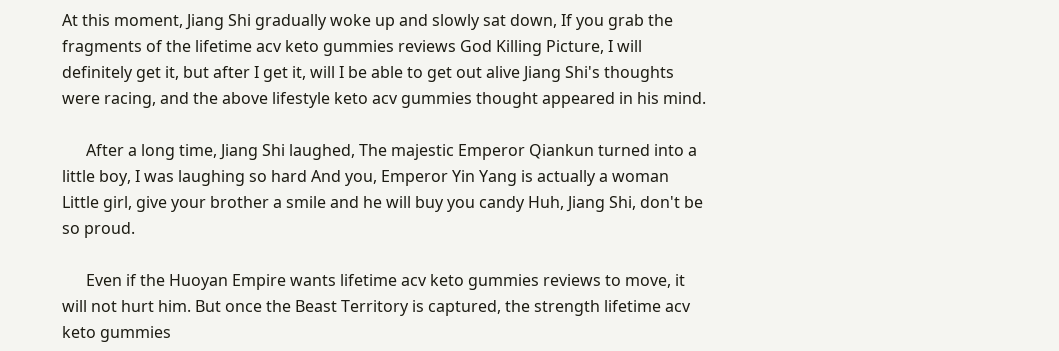At this moment, Jiang Shi gradually woke up and slowly sat down, If you grab the fragments of the lifetime acv keto gummies reviews God Killing Picture, I will definitely get it, but after I get it, will I be able to get out alive Jiang Shi's thoughts were racing, and the above lifestyle keto acv gummies thought appeared in his mind.

      After a long time, Jiang Shi laughed, The majestic Emperor Qiankun turned into a little boy, I was laughing so hard And you, Emperor Yin Yang is actually a woman Little girl, give your brother a smile and he will buy you candy Huh, Jiang Shi, don't be so proud.

      Even if the Huoyan Empire wants lifetime acv keto gummies reviews to move, it will not hurt him. But once the Beast Territory is captured, the strength lifetime acv keto gummies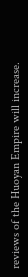reviews of the Huoyan Empire will increase.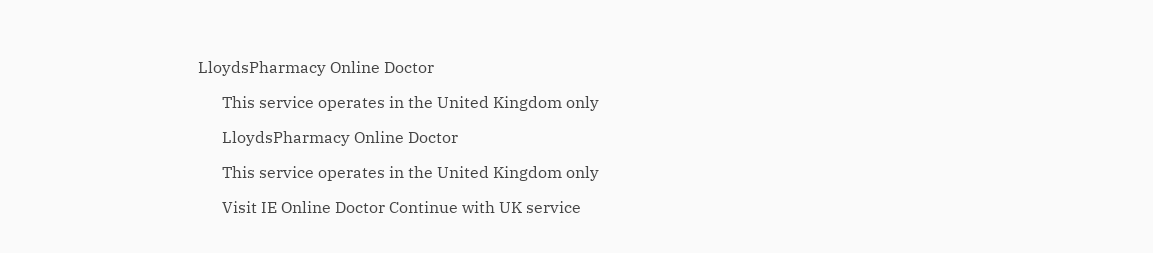LloydsPharmacy Online Doctor

      This service operates in the United Kingdom only

      LloydsPharmacy Online Doctor

      This service operates in the United Kingdom only

      Visit IE Online Doctor Continue with UK service